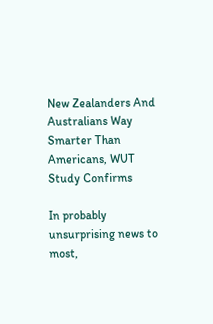New Zealanders And Australians Way Smarter Than Americans, WUT Study Confirms

In probably unsurprising news to most,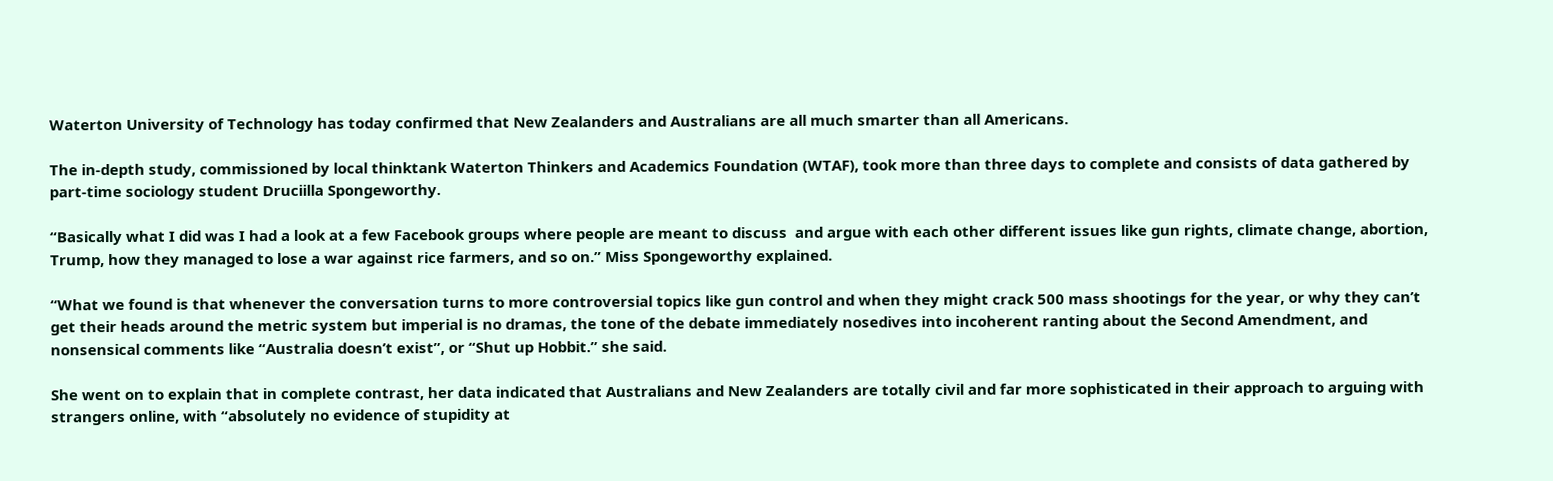Waterton University of Technology has today confirmed that New Zealanders and Australians are all much smarter than all Americans.

The in-depth study, commissioned by local thinktank Waterton Thinkers and Academics Foundation (WTAF), took more than three days to complete and consists of data gathered by part-time sociology student Druciilla Spongeworthy.

“Basically what I did was I had a look at a few Facebook groups where people are meant to discuss  and argue with each other different issues like gun rights, climate change, abortion, Trump, how they managed to lose a war against rice farmers, and so on.” Miss Spongeworthy explained.

“What we found is that whenever the conversation turns to more controversial topics like gun control and when they might crack 500 mass shootings for the year, or why they can’t get their heads around the metric system but imperial is no dramas, the tone of the debate immediately nosedives into incoherent ranting about the Second Amendment, and nonsensical comments like “Australia doesn’t exist”, or “Shut up Hobbit.” she said.

She went on to explain that in complete contrast, her data indicated that Australians and New Zealanders are totally civil and far more sophisticated in their approach to arguing with strangers online, with “absolutely no evidence of stupidity at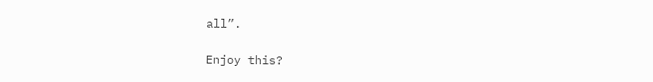all”.

Enjoy this?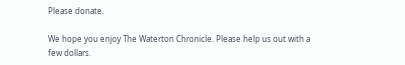Please donate.

We hope you enjoy The Waterton Chronicle. Please help us out with a few dollars.